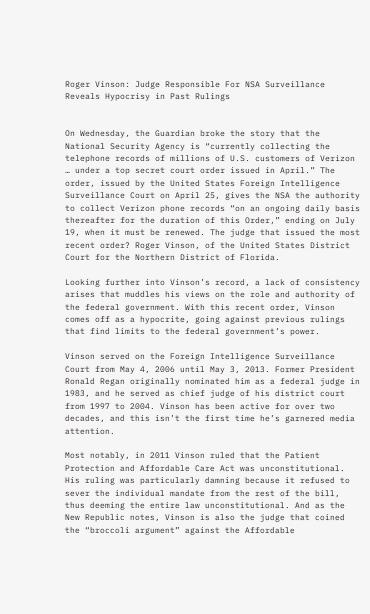Roger Vinson: Judge Responsible For NSA Surveillance Reveals Hypocrisy in Past Rulings


On Wednesday, the Guardian broke the story that the National Security Agency is “currently collecting the telephone records of millions of U.S. customers of Verizon … under a top secret court order issued in April.” The order, issued by the United States Foreign Intelligence Surveillance Court on April 25, gives the NSA the authority to collect Verizon phone records “on an ongoing daily basis thereafter for the duration of this Order,” ending on July 19, when it must be renewed. The judge that issued the most recent order? Roger Vinson, of the United States District Court for the Northern District of Florida.

Looking further into Vinson’s record, a lack of consistency arises that muddles his views on the role and authority of the federal government. With this recent order, Vinson comes off as a hypocrite, going against previous rulings that find limits to the federal government’s power.

Vinson served on the Foreign Intelligence Surveillance Court from May 4, 2006 until May 3, 2013. Former President Ronald Regan originally nominated him as a federal judge in 1983, and he served as chief judge of his district court from 1997 to 2004. Vinson has been active for over two decades, and this isn’t the first time he’s garnered media attention.

Most notably, in 2011 Vinson ruled that the Patient Protection and Affordable Care Act was unconstitutional. His ruling was particularly damning because it refused to sever the individual mandate from the rest of the bill, thus deeming the entire law unconstitutional. And as the New Republic notes, Vinson is also the judge that coined the “broccoli argument” against the Affordable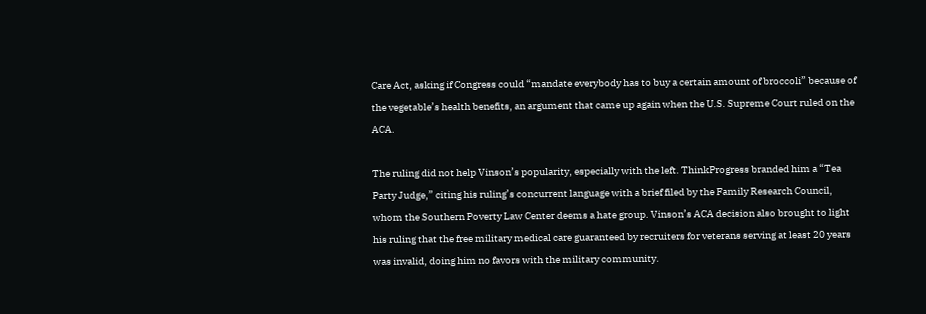Care Act, asking if Congress could “mandate everybody has to buy a certain amount of broccoli” because of the vegetable’s health benefits, an argument that came up again when the U.S. Supreme Court ruled on the ACA.

The ruling did not help Vinson’s popularity, especially with the left. ThinkProgress branded him a “Tea Party Judge,” citing his ruling’s concurrent language with a brief filed by the Family Research Council, whom the Southern Poverty Law Center deems a hate group. Vinson’s ACA decision also brought to light his ruling that the free military medical care guaranteed by recruiters for veterans serving at least 20 years was invalid, doing him no favors with the military community.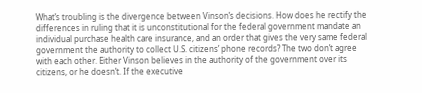What’s troubling is the divergence between Vinson’s decisions. How does he rectify the differences in ruling that it is unconstitutional for the federal government mandate an individual purchase health care insurance, and an order that gives the very same federal government the authority to collect U.S. citizens’ phone records? The two don’t agree with each other. Either Vinson believes in the authority of the government over its citizens, or he doesn’t. If the executive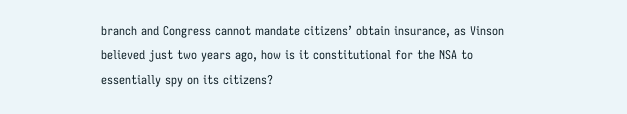branch and Congress cannot mandate citizens’ obtain insurance, as Vinson believed just two years ago, how is it constitutional for the NSA to essentially spy on its citizens?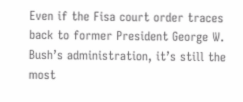Even if the Fisa court order traces back to former President George W. Bush’s administration, it’s still the most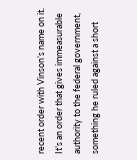recent order with Vinson’s name on it. It’s an order that gives immeasurable authority to the federal government, something he ruled against a short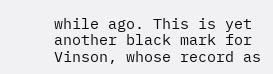while ago. This is yet another black mark for Vinson, whose record as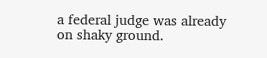a federal judge was already on shaky ground.